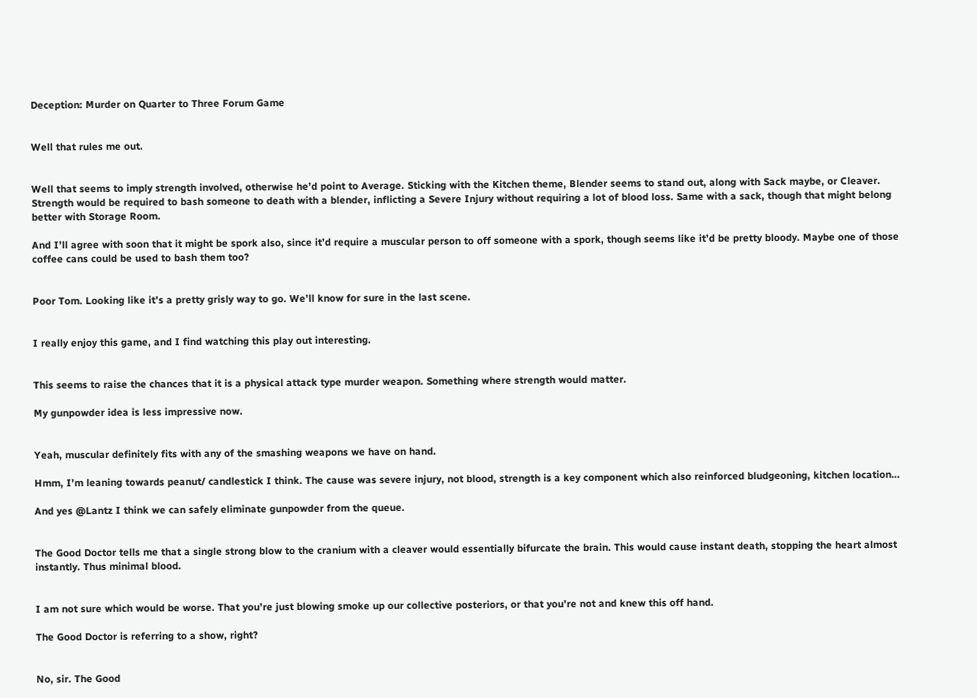Deception: Murder on Quarter to Three Forum Game


Well that rules me out.


Well that seems to imply strength involved, otherwise he’d point to Average. Sticking with the Kitchen theme, Blender seems to stand out, along with Sack maybe, or Cleaver. Strength would be required to bash someone to death with a blender, inflicting a Severe Injury without requiring a lot of blood loss. Same with a sack, though that might belong better with Storage Room.

And I’ll agree with soon that it might be spork also, since it’d require a muscular person to off someone with a spork, though seems like it’d be pretty bloody. Maybe one of those coffee cans could be used to bash them too?


Poor Tom. Looking like it’s a pretty grisly way to go. We’ll know for sure in the last scene.


I really enjoy this game, and I find watching this play out interesting.


This seems to raise the chances that it is a physical attack type murder weapon. Something where strength would matter.

My gunpowder idea is less impressive now.


Yeah, muscular definitely fits with any of the smashing weapons we have on hand.

Hmm, I’m leaning towards peanut/ candlestick I think. The cause was severe injury, not blood, strength is a key component which also reinforced bludgeoning, kitchen location…

And yes @Lantz I think we can safely eliminate gunpowder from the queue.


The Good Doctor tells me that a single strong blow to the cranium with a cleaver would essentially bifurcate the brain. This would cause instant death, stopping the heart almost instantly. Thus minimal blood.


I am not sure which would be worse. That you’re just blowing smoke up our collective posteriors, or that you’re not and knew this off hand.

The Good Doctor is referring to a show, right?


No, sir. The Good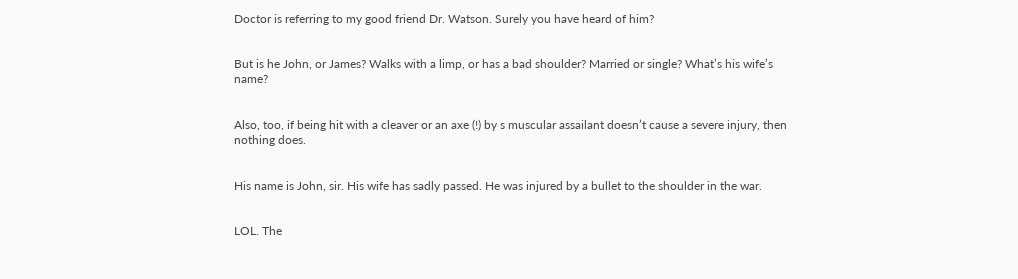Doctor is referring to my good friend Dr. Watson. Surely you have heard of him?


But is he John, or James? Walks with a limp, or has a bad shoulder? Married or single? What’s his wife’s name?


Also, too, if being hit with a cleaver or an axe (!) by s muscular assailant doesn’t cause a severe injury, then nothing does.


His name is John, sir. His wife has sadly passed. He was injured by a bullet to the shoulder in the war.


LOL. The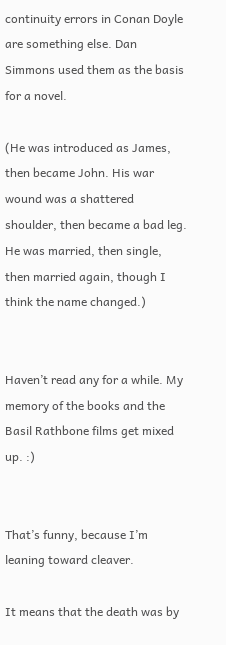continuity errors in Conan Doyle are something else. Dan Simmons used them as the basis for a novel.

(He was introduced as James, then became John. His war wound was a shattered shoulder, then became a bad leg. He was married, then single, then married again, though I think the name changed.)


Haven’t read any for a while. My memory of the books and the Basil Rathbone films get mixed up. :)


That’s funny, because I’m leaning toward cleaver.

It means that the death was by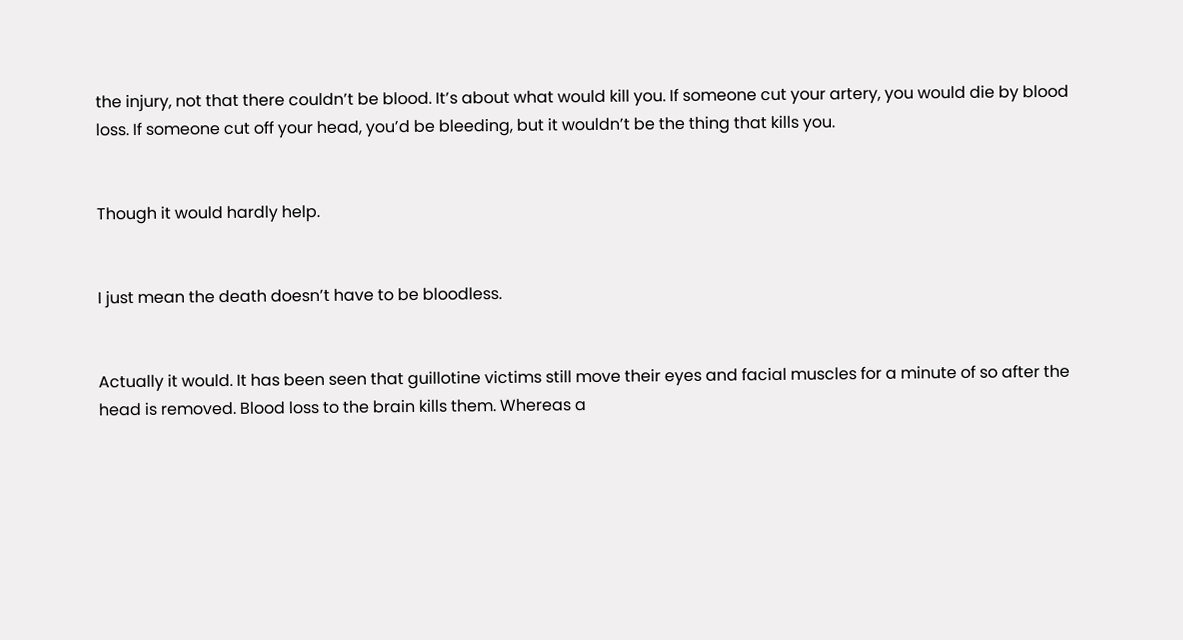the injury, not that there couldn’t be blood. It’s about what would kill you. If someone cut your artery, you would die by blood loss. If someone cut off your head, you’d be bleeding, but it wouldn’t be the thing that kills you.


Though it would hardly help.


I just mean the death doesn’t have to be bloodless.


Actually it would. It has been seen that guillotine victims still move their eyes and facial muscles for a minute of so after the head is removed. Blood loss to the brain kills them. Whereas a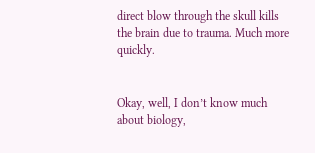direct blow through the skull kills the brain due to trauma. Much more quickly.


Okay, well, I don’t know much about biology,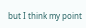but I think my point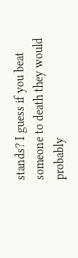stands? I guess if you beat someone to death they would probably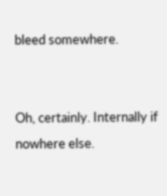bleed somewhere.


Oh, certainly. Internally if nowhere else.